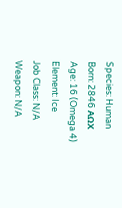Species: Human
Born: 2846 AΩX
Age: 16 (Omega 4)
Element: Ice
Job Class: N/A
Weapon: N/A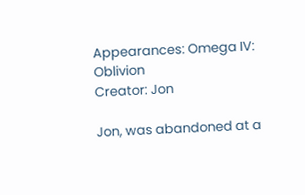Appearances: Omega IV: Oblivion
Creator: Jon

Jon, was abandoned at a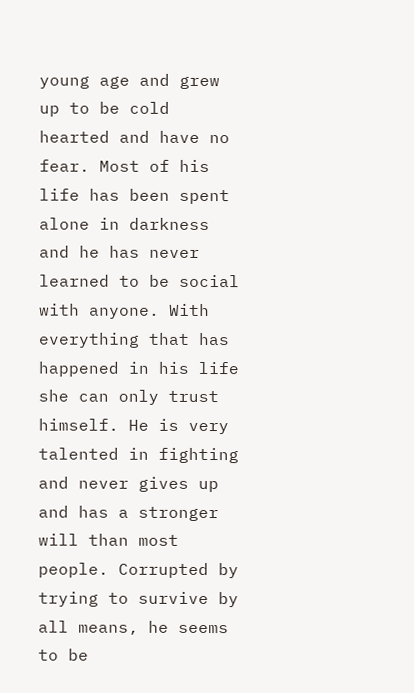young age and grew up to be cold hearted and have no fear. Most of his life has been spent alone in darkness and he has never learned to be social with anyone. With everything that has happened in his life she can only trust himself. He is very talented in fighting and never gives up and has a stronger will than most people. Corrupted by trying to survive by all means, he seems to be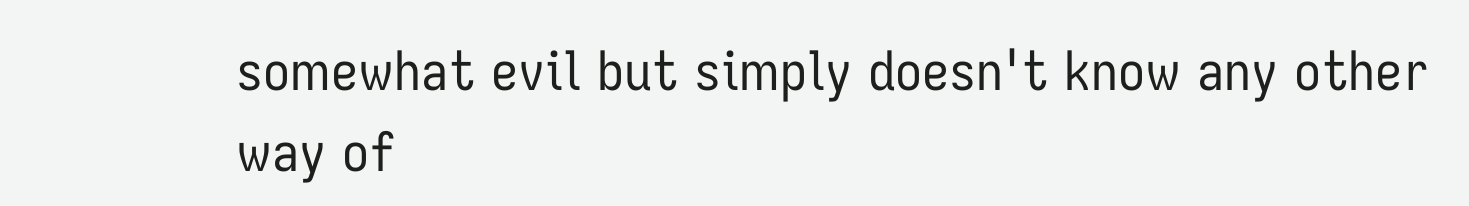somewhat evil but simply doesn't know any other way of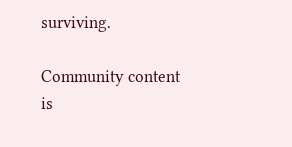surviving.

Community content is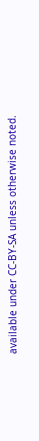available under CC-BY-SA unless otherwise noted.